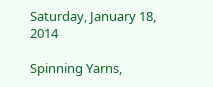Saturday, January 18, 2014

Spinning Yarns,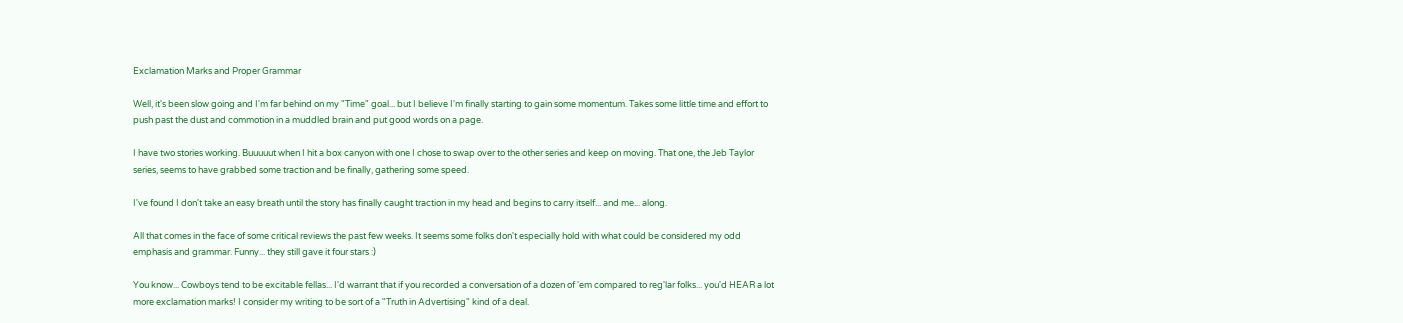Exclamation Marks and Proper Grammar

Well, it's been slow going and I'm far behind on my "Time" goal... but I believe I'm finally starting to gain some momentum. Takes some little time and effort to push past the dust and commotion in a muddled brain and put good words on a page.

I have two stories working. Buuuuut when I hit a box canyon with one I chose to swap over to the other series and keep on moving. That one, the Jeb Taylor series, seems to have grabbed some traction and be finally, gathering some speed.

I've found I don't take an easy breath until the story has finally caught traction in my head and begins to carry itself... and me... along.

All that comes in the face of some critical reviews the past few weeks. It seems some folks don't especially hold with what could be considered my odd emphasis and grammar. Funny... they still gave it four stars :)

You know... Cowboys tend to be excitable fellas... I'd warrant that if you recorded a conversation of a dozen of 'em compared to reg'lar folks... you'd HEAR a lot more exclamation marks! I consider my writing to be sort of a "Truth in Advertising" kind of a deal.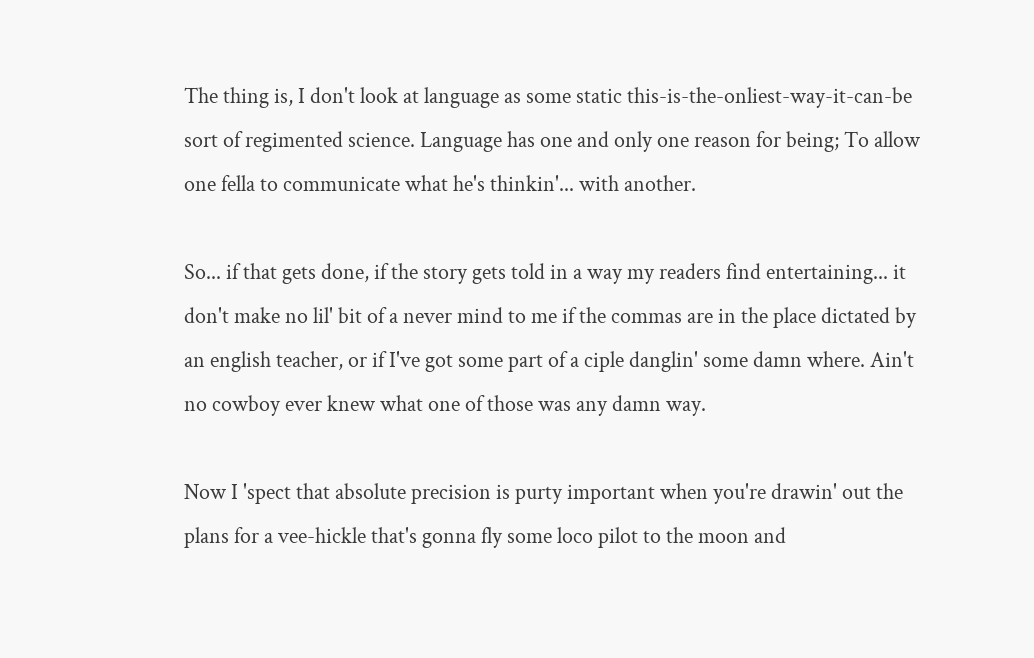The thing is, I don't look at language as some static this-is-the-onliest-way-it-can-be sort of regimented science. Language has one and only one reason for being; To allow one fella to communicate what he's thinkin'... with another.

So... if that gets done, if the story gets told in a way my readers find entertaining... it don't make no lil' bit of a never mind to me if the commas are in the place dictated by an english teacher, or if I've got some part of a ciple danglin' some damn where. Ain't no cowboy ever knew what one of those was any damn way.

Now I 'spect that absolute precision is purty important when you're drawin' out the plans for a vee-hickle that's gonna fly some loco pilot to the moon and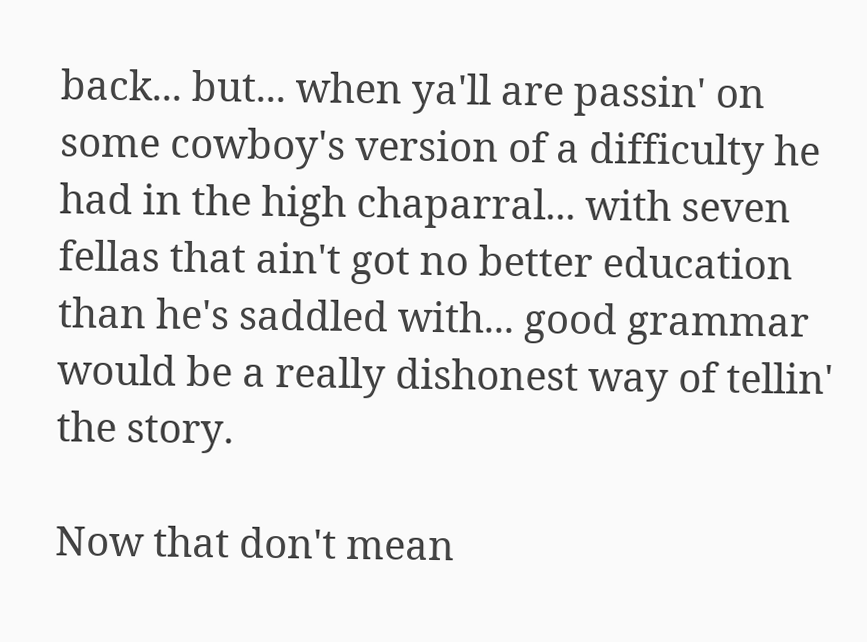back... but... when ya'll are passin' on some cowboy's version of a difficulty he had in the high chaparral... with seven fellas that ain't got no better education than he's saddled with... good grammar would be a really dishonest way of tellin' the story.

Now that don't mean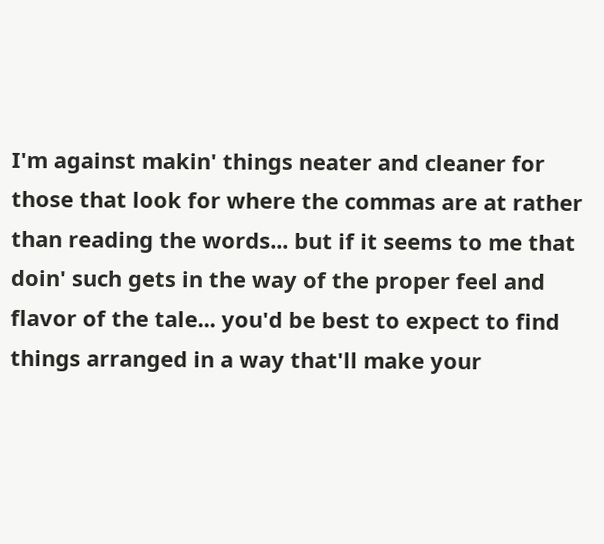I'm against makin' things neater and cleaner for those that look for where the commas are at rather than reading the words... but if it seems to me that doin' such gets in the way of the proper feel and flavor of the tale... you'd be best to expect to find things arranged in a way that'll make your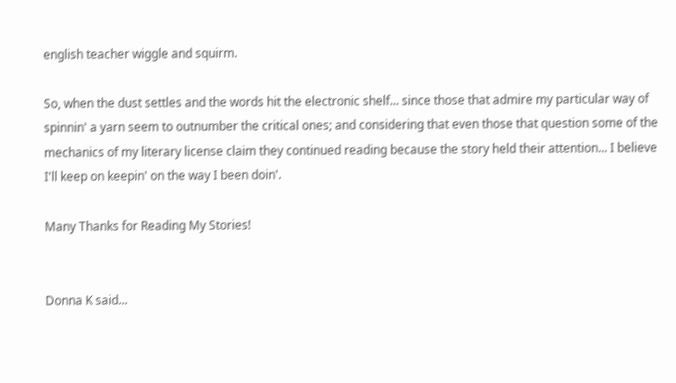english teacher wiggle and squirm.

So, when the dust settles and the words hit the electronic shelf... since those that admire my particular way of spinnin' a yarn seem to outnumber the critical ones; and considering that even those that question some of the mechanics of my literary license claim they continued reading because the story held their attention... I believe I'll keep on keepin' on the way I been doin'.

Many Thanks for Reading My Stories!


Donna K said...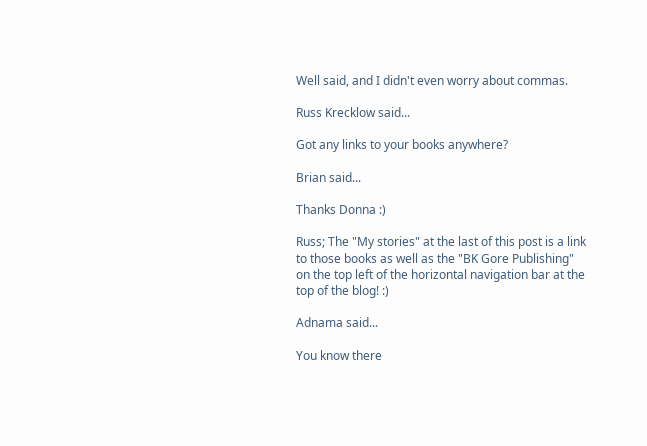Well said, and I didn't even worry about commas.

Russ Krecklow said...

Got any links to your books anywhere?

Brian said...

Thanks Donna :)

Russ; The "My stories" at the last of this post is a link to those books as well as the "BK Gore Publishing" on the top left of the horizontal navigation bar at the top of the blog! :)

Adnama said...

You know there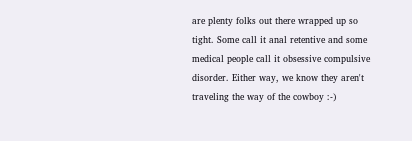are plenty folks out there wrapped up so tight. Some call it anal retentive and some medical people call it obsessive compulsive disorder. Either way, we know they aren't traveling the way of the cowboy :-)